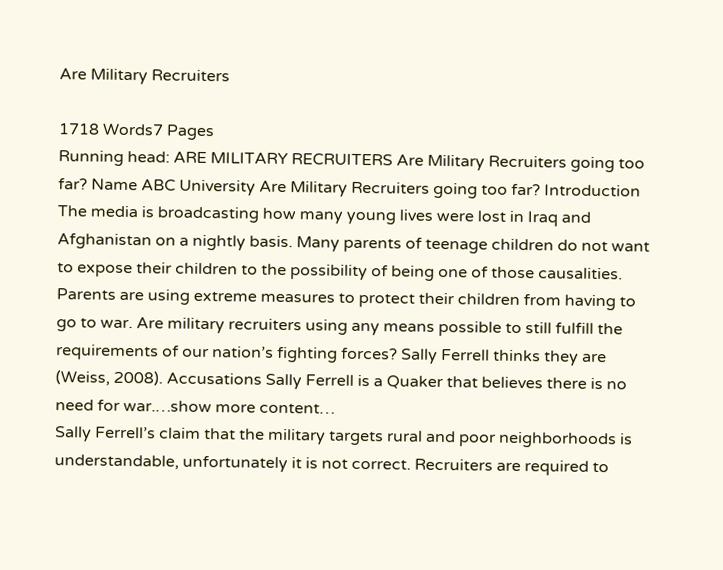Are Military Recruiters

1718 Words7 Pages
Running head: ARE MILITARY RECRUITERS Are Military Recruiters going too far? Name ABC University Are Military Recruiters going too far? Introduction The media is broadcasting how many young lives were lost in Iraq and Afghanistan on a nightly basis. Many parents of teenage children do not want to expose their children to the possibility of being one of those causalities. Parents are using extreme measures to protect their children from having to go to war. Are military recruiters using any means possible to still fulfill the requirements of our nation’s fighting forces? Sally Ferrell thinks they are (Weiss, 2008). Accusations Sally Ferrell is a Quaker that believes there is no need for war.…show more content…
Sally Ferrell’s claim that the military targets rural and poor neighborhoods is understandable, unfortunately it is not correct. Recruiters are required to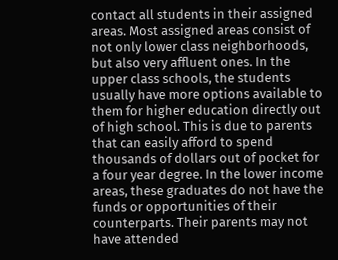contact all students in their assigned areas. Most assigned areas consist of not only lower class neighborhoods, but also very affluent ones. In the upper class schools, the students usually have more options available to them for higher education directly out of high school. This is due to parents that can easily afford to spend thousands of dollars out of pocket for a four year degree. In the lower income areas, these graduates do not have the funds or opportunities of their counterparts. Their parents may not have attended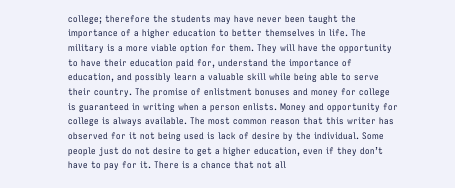college; therefore the students may have never been taught the importance of a higher education to better themselves in life. The military is a more viable option for them. They will have the opportunity to have their education paid for, understand the importance of education, and possibly learn a valuable skill while being able to serve their country. The promise of enlistment bonuses and money for college is guaranteed in writing when a person enlists. Money and opportunity for college is always available. The most common reason that this writer has observed for it not being used is lack of desire by the individual. Some people just do not desire to get a higher education, even if they don’t have to pay for it. There is a chance that not all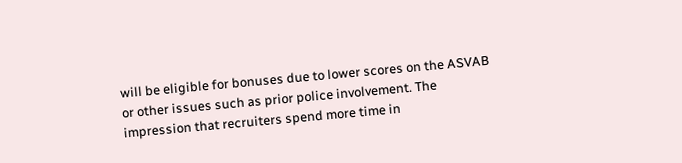will be eligible for bonuses due to lower scores on the ASVAB or other issues such as prior police involvement. The impression that recruiters spend more time in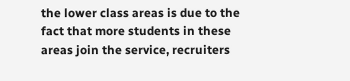the lower class areas is due to the fact that more students in these areas join the service, recruiters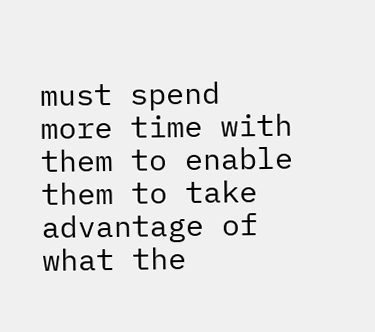must spend more time with them to enable them to take advantage of what the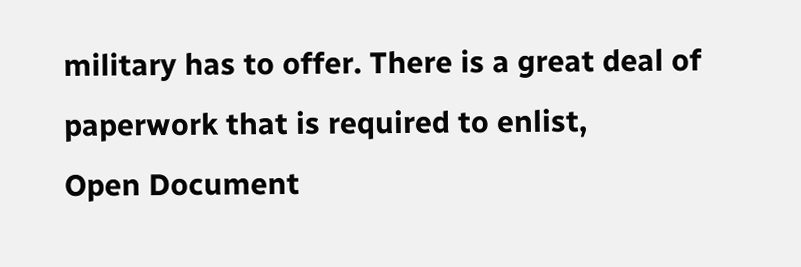military has to offer. There is a great deal of paperwork that is required to enlist,
Open Document